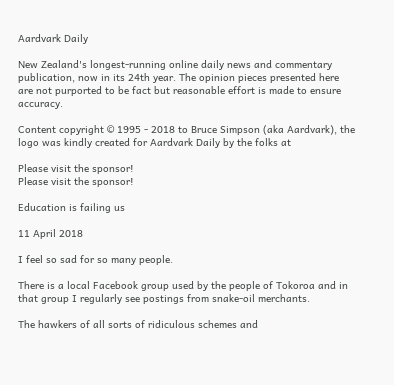Aardvark Daily

New Zealand's longest-running online daily news and commentary publication, now in its 24th year. The opinion pieces presented here are not purported to be fact but reasonable effort is made to ensure accuracy.

Content copyright © 1995 - 2018 to Bruce Simpson (aka Aardvark), the logo was kindly created for Aardvark Daily by the folks at

Please visit the sponsor!
Please visit the sponsor!

Education is failing us

11 April 2018

I feel so sad for so many people.

There is a local Facebook group used by the people of Tokoroa and in that group I regularly see postings from snake-oil merchants.

The hawkers of all sorts of ridiculous schemes and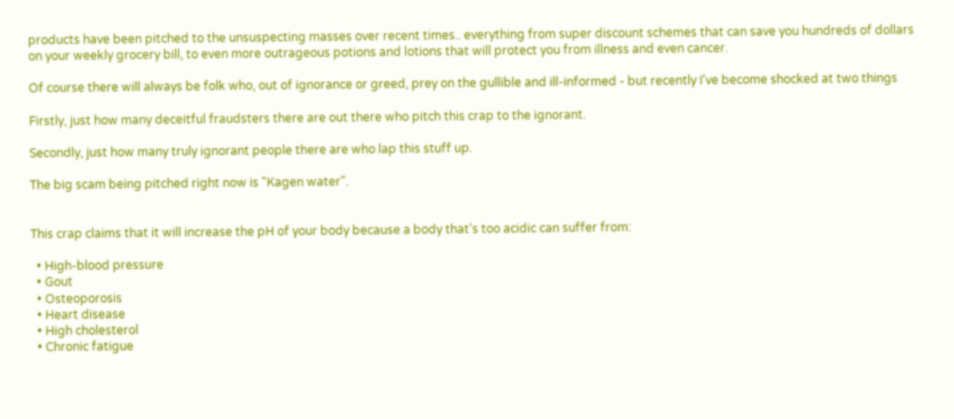products have been pitched to the unsuspecting masses over recent times.. everything from super discount schemes that can save you hundreds of dollars on your weekly grocery bill, to even more outrageous potions and lotions that will protect you from illness and even cancer.

Of course there will always be folk who, out of ignorance or greed, prey on the gullible and ill-informed - but recently I've become shocked at two things

Firstly, just how many deceitful fraudsters there are out there who pitch this crap to the ignorant.

Secondly, just how many truly ignorant people there are who lap this stuff up.

The big scam being pitched right now is "Kagen water".


This crap claims that it will increase the pH of your body because a body that's too acidic can suffer from:

  • High-blood pressure
  • Gout
  • Osteoporosis
  • Heart disease
  • High cholesterol
  • Chronic fatigue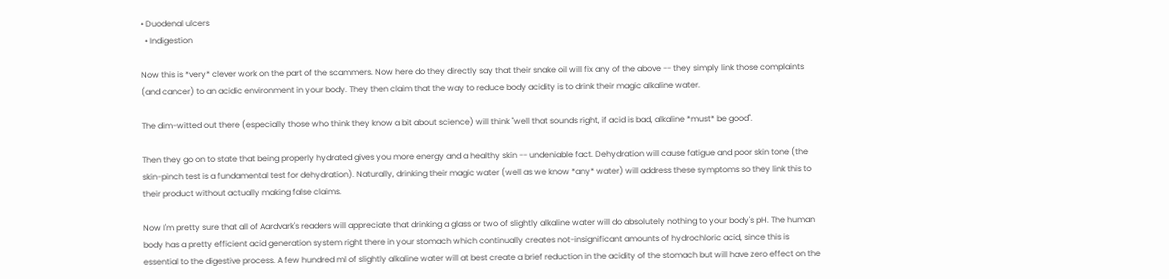• Duodenal ulcers
  • Indigestion

Now this is *very* clever work on the part of the scammers. Now here do they directly say that their snake oil will fix any of the above -- they simply link those complaints (and cancer) to an acidic environment in your body. They then claim that the way to reduce body acidity is to drink their magic alkaline water.

The dim-witted out there (especially those who think they know a bit about science) will think "well that sounds right, if acid is bad, alkaline *must* be good".

Then they go on to state that being properly hydrated gives you more energy and a healthy skin -- undeniable fact. Dehydration will cause fatigue and poor skin tone (the skin-pinch test is a fundamental test for dehydration). Naturally, drinking their magic water (well as we know *any* water) will address these symptoms so they link this to their product without actually making false claims.

Now I'm pretty sure that all of Aardvark's readers will appreciate that drinking a glass or two of slightly alkaline water will do absolutely nothing to your body's pH. The human body has a pretty efficient acid generation system right there in your stomach which continually creates not-insignificant amounts of hydrochloric acid, since this is essential to the digestive process. A few hundred ml of slightly alkaline water will at best create a brief reduction in the acidity of the stomach but will have zero effect on the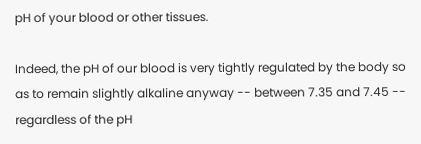pH of your blood or other tissues.

Indeed, the pH of our blood is very tightly regulated by the body so as to remain slightly alkaline anyway -- between 7.35 and 7.45 -- regardless of the pH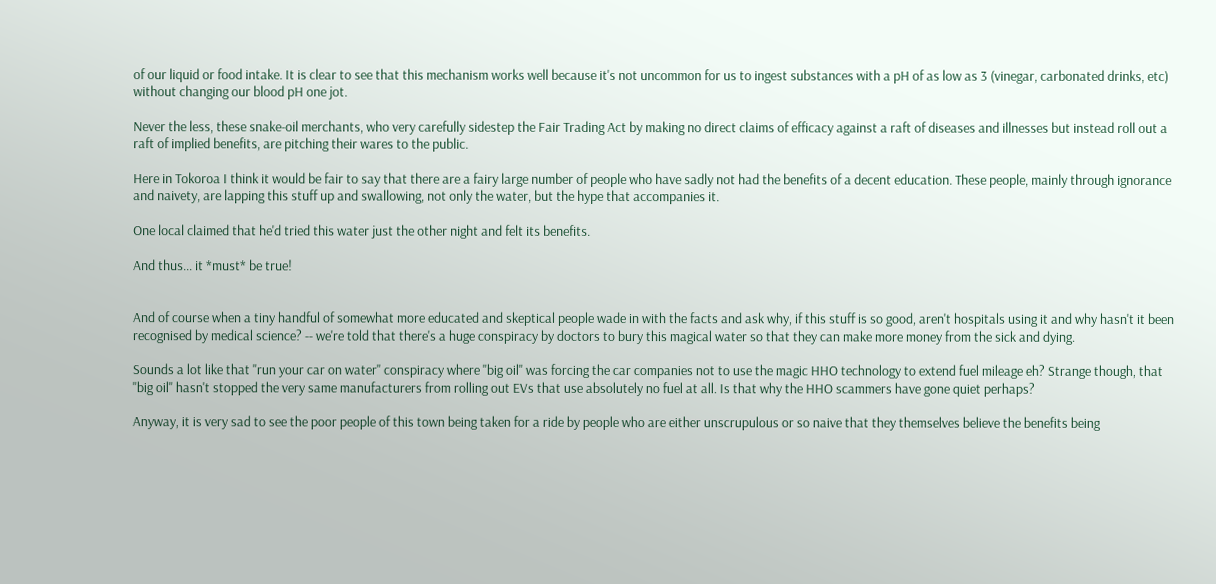of our liquid or food intake. It is clear to see that this mechanism works well because it's not uncommon for us to ingest substances with a pH of as low as 3 (vinegar, carbonated drinks, etc) without changing our blood pH one jot.

Never the less, these snake-oil merchants, who very carefully sidestep the Fair Trading Act by making no direct claims of efficacy against a raft of diseases and illnesses but instead roll out a raft of implied benefits, are pitching their wares to the public.

Here in Tokoroa I think it would be fair to say that there are a fairy large number of people who have sadly not had the benefits of a decent education. These people, mainly through ignorance and naivety, are lapping this stuff up and swallowing, not only the water, but the hype that accompanies it.

One local claimed that he'd tried this water just the other night and felt its benefits.

And thus... it *must* be true!


And of course when a tiny handful of somewhat more educated and skeptical people wade in with the facts and ask why, if this stuff is so good, aren't hospitals using it and why hasn't it been recognised by medical science? -- we're told that there's a huge conspiracy by doctors to bury this magical water so that they can make more money from the sick and dying.

Sounds a lot like that "run your car on water" conspiracy where "big oil" was forcing the car companies not to use the magic HHO technology to extend fuel mileage eh? Strange though, that "big oil" hasn't stopped the very same manufacturers from rolling out EVs that use absolutely no fuel at all. Is that why the HHO scammers have gone quiet perhaps?

Anyway, it is very sad to see the poor people of this town being taken for a ride by people who are either unscrupulous or so naive that they themselves believe the benefits being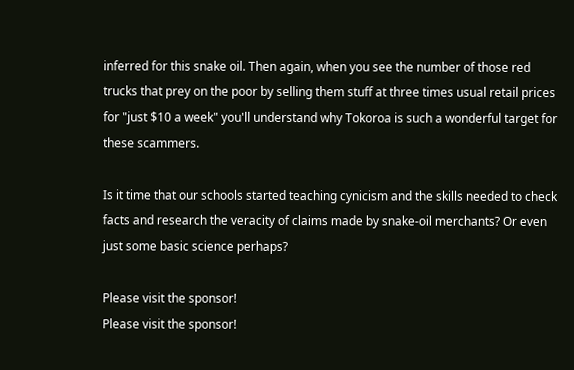inferred for this snake oil. Then again, when you see the number of those red trucks that prey on the poor by selling them stuff at three times usual retail prices for "just $10 a week" you'll understand why Tokoroa is such a wonderful target for these scammers.

Is it time that our schools started teaching cynicism and the skills needed to check facts and research the veracity of claims made by snake-oil merchants? Or even just some basic science perhaps?

Please visit the sponsor!
Please visit the sponsor!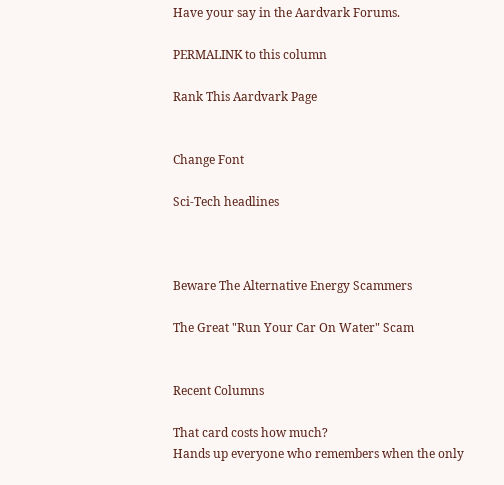Have your say in the Aardvark Forums.

PERMALINK to this column

Rank This Aardvark Page


Change Font

Sci-Tech headlines



Beware The Alternative Energy Scammers

The Great "Run Your Car On Water" Scam


Recent Columns

That card costs how much?
Hands up everyone who remembers when the only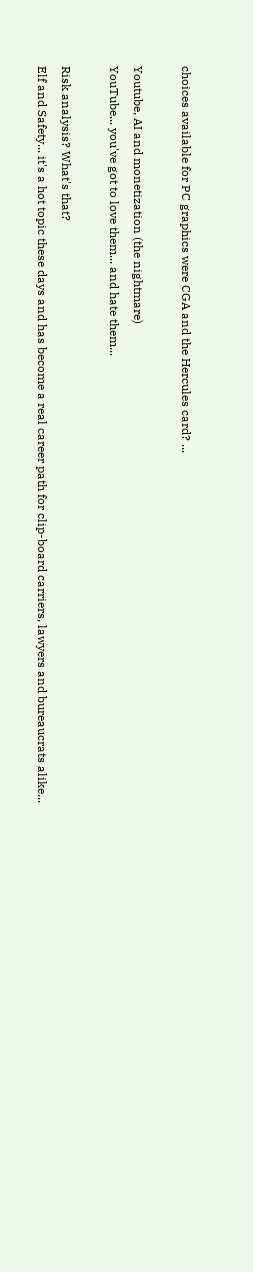choices available for PC graphics were CGA and the Hercules card? ...

Youtube, AI and monetization (the nightmare)
YouTube... you've got to love them... and hate them...

Risk analysis? What's that?
Elf and Safety... it's a hot topic these days and has become a real career path for clip-board carriers, lawyers and bureaucrats alike...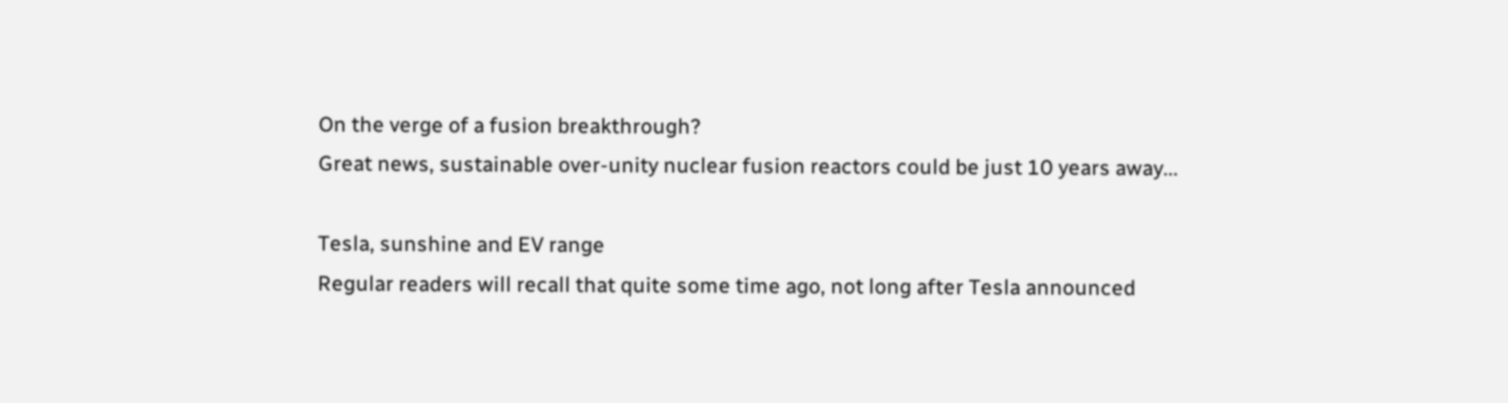On the verge of a fusion breakthrough?
Great news, sustainable over-unity nuclear fusion reactors could be just 10 years away...

Tesla, sunshine and EV range
Regular readers will recall that quite some time ago, not long after Tesla announced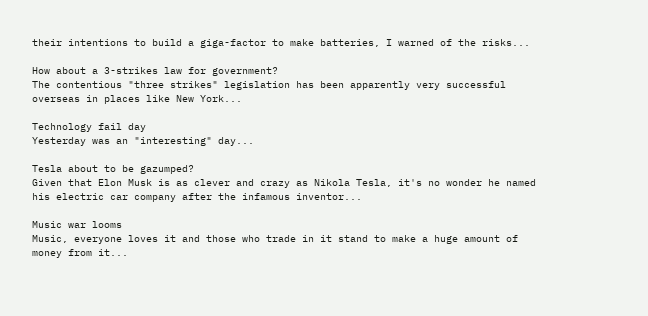their intentions to build a giga-factor to make batteries, I warned of the risks...

How about a 3-strikes law for government?
The contentious "three strikes" legislation has been apparently very successful overseas in places like New York...

Technology fail day
Yesterday was an "interesting" day...

Tesla about to be gazumped?
Given that Elon Musk is as clever and crazy as Nikola Tesla, it's no wonder he named his electric car company after the infamous inventor...

Music war looms
Music, everyone loves it and those who trade in it stand to make a huge amount of money from it...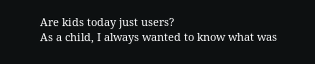Are kids today just users?
As a child, I always wanted to know what was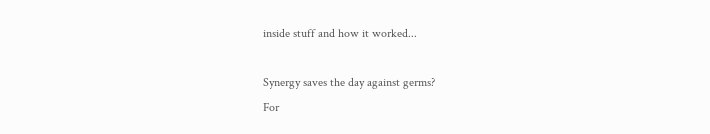inside stuff and how it worked...

Synergy saves the day against germs?
For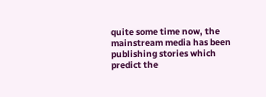quite some time now, the mainstream media has been publishing stories which predict the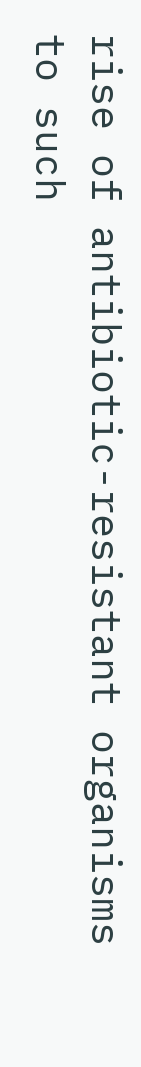rise of antibiotic-resistant organisms to such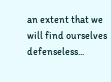an extent that we will find ourselves defenseless...